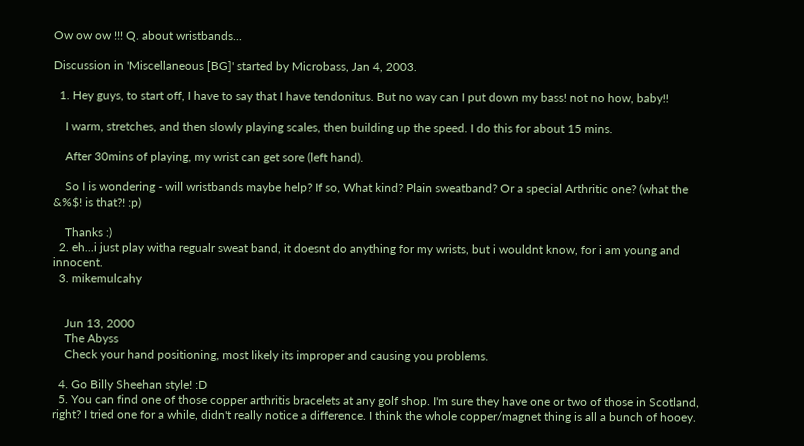Ow ow ow !!! Q. about wristbands...

Discussion in 'Miscellaneous [BG]' started by Microbass, Jan 4, 2003.

  1. Hey guys, to start off, I have to say that I have tendonitus. But no way can I put down my bass! not no how, baby!!

    I warm, stretches, and then slowly playing scales, then building up the speed. I do this for about 15 mins.

    After 30mins of playing, my wrist can get sore (left hand).

    So I is wondering - will wristbands maybe help? If so, What kind? Plain sweatband? Or a special Arthritic one? (what the &%$! is that?! :p)

    Thanks :)
  2. eh...i just play witha regualr sweat band, it doesnt do anything for my wrists, but i wouldnt know, for i am young and innocent.
  3. mikemulcahy


    Jun 13, 2000
    The Abyss
    Check your hand positioning, most likely its improper and causing you problems.

  4. Go Billy Sheehan style! :D
  5. You can find one of those copper arthritis bracelets at any golf shop. I'm sure they have one or two of those in Scotland, right? I tried one for a while, didn't really notice a difference. I think the whole copper/magnet thing is all a bunch of hooey.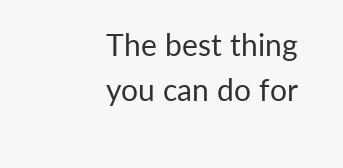The best thing you can do for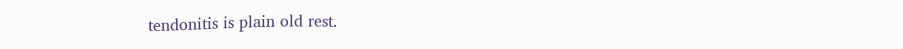tendonitis is plain old rest.